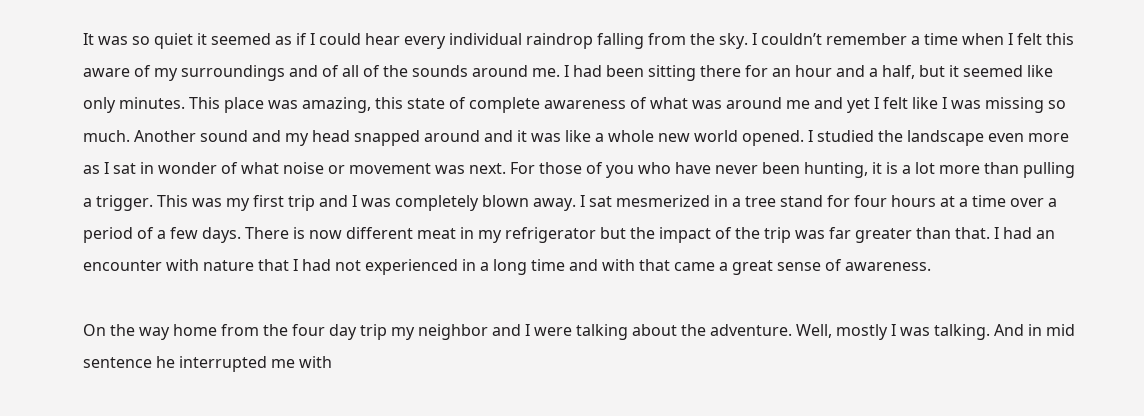It was so quiet it seemed as if I could hear every individual raindrop falling from the sky. I couldn’t remember a time when I felt this aware of my surroundings and of all of the sounds around me. I had been sitting there for an hour and a half, but it seemed like only minutes. This place was amazing, this state of complete awareness of what was around me and yet I felt like I was missing so much. Another sound and my head snapped around and it was like a whole new world opened. I studied the landscape even more as I sat in wonder of what noise or movement was next. For those of you who have never been hunting, it is a lot more than pulling a trigger. This was my first trip and I was completely blown away. I sat mesmerized in a tree stand for four hours at a time over a period of a few days. There is now different meat in my refrigerator but the impact of the trip was far greater than that. I had an encounter with nature that I had not experienced in a long time and with that came a great sense of awareness.

On the way home from the four day trip my neighbor and I were talking about the adventure. Well, mostly I was talking. And in mid sentence he interrupted me with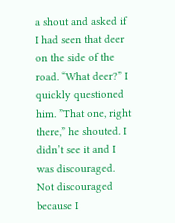a shout and asked if I had seen that deer on the side of the road. “What deer?” I quickly questioned him. ”That one, right there,” he shouted. I didn’t see it and I was discouraged. Not discouraged because I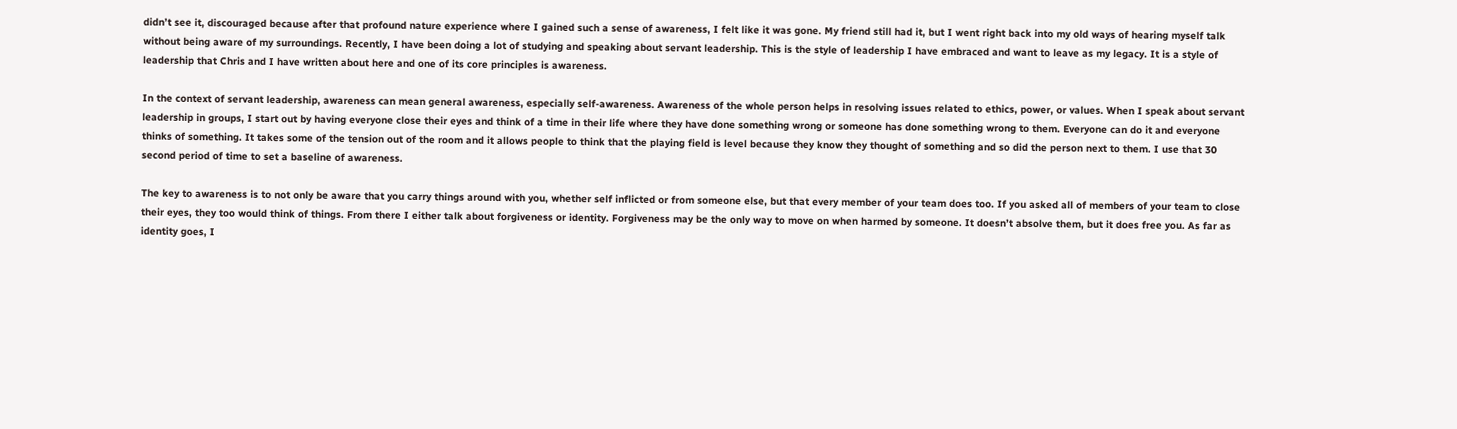didn’t see it, discouraged because after that profound nature experience where I gained such a sense of awareness, I felt like it was gone. My friend still had it, but I went right back into my old ways of hearing myself talk without being aware of my surroundings. Recently, I have been doing a lot of studying and speaking about servant leadership. This is the style of leadership I have embraced and want to leave as my legacy. It is a style of leadership that Chris and I have written about here and one of its core principles is awareness.

In the context of servant leadership, awareness can mean general awareness, especially self-awareness. Awareness of the whole person helps in resolving issues related to ethics, power, or values. When I speak about servant leadership in groups, I start out by having everyone close their eyes and think of a time in their life where they have done something wrong or someone has done something wrong to them. Everyone can do it and everyone thinks of something. It takes some of the tension out of the room and it allows people to think that the playing field is level because they know they thought of something and so did the person next to them. I use that 30 second period of time to set a baseline of awareness.

The key to awareness is to not only be aware that you carry things around with you, whether self inflicted or from someone else, but that every member of your team does too. If you asked all of members of your team to close their eyes, they too would think of things. From there I either talk about forgiveness or identity. Forgiveness may be the only way to move on when harmed by someone. It doesn’t absolve them, but it does free you. As far as identity goes, I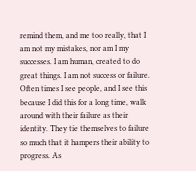remind them, and me too really, that I am not my mistakes, nor am I my successes. I am human, created to do great things. I am not success or failure. Often times I see people, and I see this because I did this for a long time, walk around with their failure as their identity. They tie themselves to failure so much that it hampers their ability to progress. As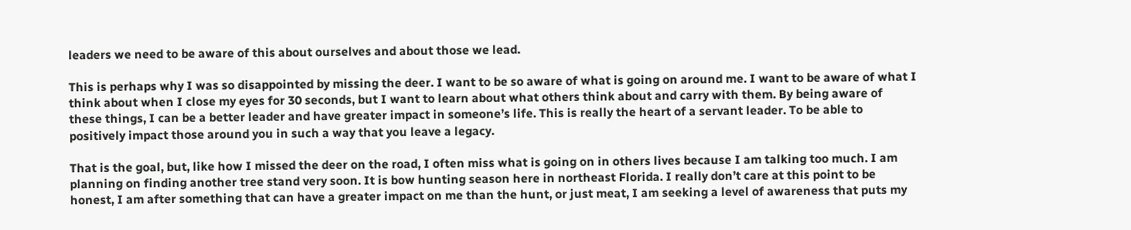leaders we need to be aware of this about ourselves and about those we lead.

This is perhaps why I was so disappointed by missing the deer. I want to be so aware of what is going on around me. I want to be aware of what I think about when I close my eyes for 30 seconds, but I want to learn about what others think about and carry with them. By being aware of these things, I can be a better leader and have greater impact in someone’s life. This is really the heart of a servant leader. To be able to positively impact those around you in such a way that you leave a legacy.

That is the goal, but, like how I missed the deer on the road, I often miss what is going on in others lives because I am talking too much. I am planning on finding another tree stand very soon. It is bow hunting season here in northeast Florida. I really don’t care at this point to be honest, I am after something that can have a greater impact on me than the hunt, or just meat, I am seeking a level of awareness that puts my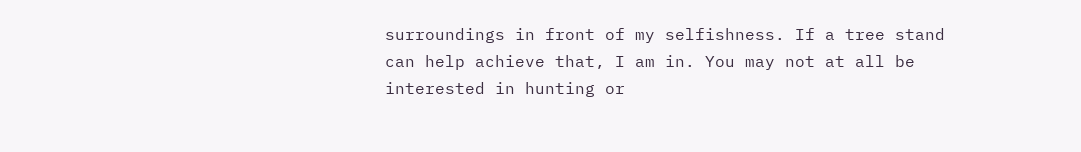surroundings in front of my selfishness. If a tree stand can help achieve that, I am in. You may not at all be interested in hunting or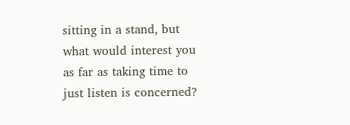sitting in a stand, but what would interest you as far as taking time to just listen is concerned?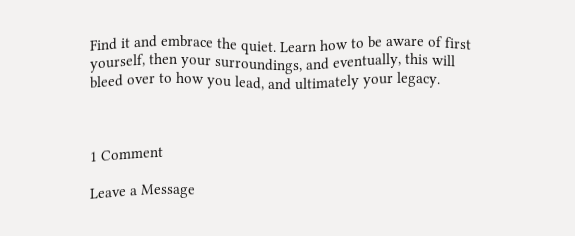Find it and embrace the quiet. Learn how to be aware of first yourself, then your surroundings, and eventually, this will bleed over to how you lead, and ultimately your legacy.



1 Comment

Leave a Message